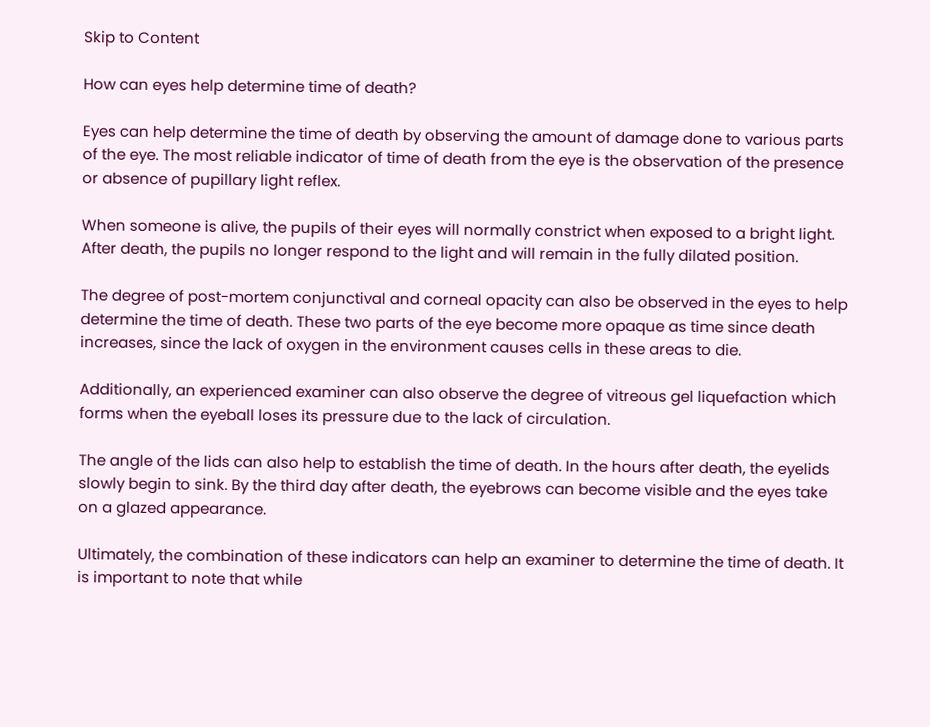Skip to Content

How can eyes help determine time of death?

Eyes can help determine the time of death by observing the amount of damage done to various parts of the eye. The most reliable indicator of time of death from the eye is the observation of the presence or absence of pupillary light reflex.

When someone is alive, the pupils of their eyes will normally constrict when exposed to a bright light. After death, the pupils no longer respond to the light and will remain in the fully dilated position.

The degree of post-mortem conjunctival and corneal opacity can also be observed in the eyes to help determine the time of death. These two parts of the eye become more opaque as time since death increases, since the lack of oxygen in the environment causes cells in these areas to die.

Additionally, an experienced examiner can also observe the degree of vitreous gel liquefaction which forms when the eyeball loses its pressure due to the lack of circulation.

The angle of the lids can also help to establish the time of death. In the hours after death, the eyelids slowly begin to sink. By the third day after death, the eyebrows can become visible and the eyes take on a glazed appearance.

Ultimately, the combination of these indicators can help an examiner to determine the time of death. It is important to note that while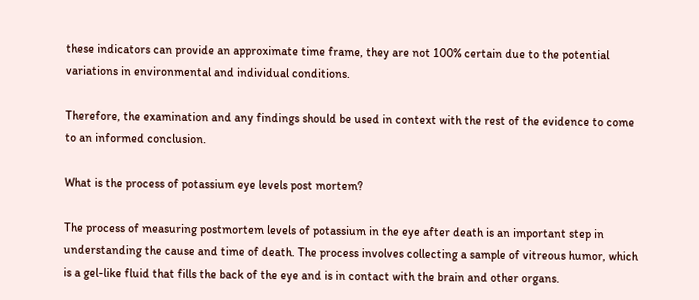these indicators can provide an approximate time frame, they are not 100% certain due to the potential variations in environmental and individual conditions.

Therefore, the examination and any findings should be used in context with the rest of the evidence to come to an informed conclusion.

What is the process of potassium eye levels post mortem?

The process of measuring postmortem levels of potassium in the eye after death is an important step in understanding the cause and time of death. The process involves collecting a sample of vitreous humor, which is a gel-like fluid that fills the back of the eye and is in contact with the brain and other organs.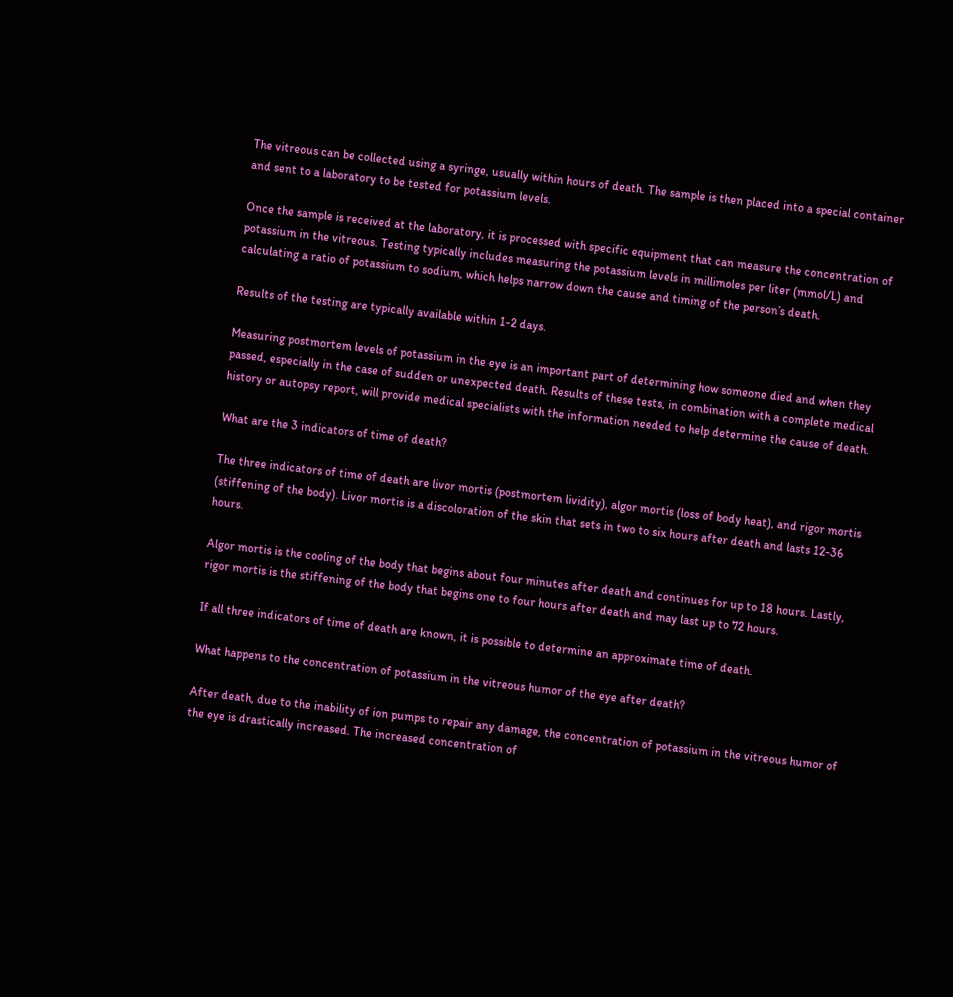The vitreous can be collected using a syringe, usually within hours of death. The sample is then placed into a special container and sent to a laboratory to be tested for potassium levels.

Once the sample is received at the laboratory, it is processed with specific equipment that can measure the concentration of potassium in the vitreous. Testing typically includes measuring the potassium levels in millimoles per liter (mmol/L) and calculating a ratio of potassium to sodium, which helps narrow down the cause and timing of the person’s death.

Results of the testing are typically available within 1-2 days.

Measuring postmortem levels of potassium in the eye is an important part of determining how someone died and when they passed, especially in the case of sudden or unexpected death. Results of these tests, in combination with a complete medical history or autopsy report, will provide medical specialists with the information needed to help determine the cause of death.

What are the 3 indicators of time of death?

The three indicators of time of death are livor mortis (postmortem lividity), algor mortis (loss of body heat), and rigor mortis (stiffening of the body). Livor mortis is a discoloration of the skin that sets in two to six hours after death and lasts 12-36 hours.

Algor mortis is the cooling of the body that begins about four minutes after death and continues for up to 18 hours. Lastly, rigor mortis is the stiffening of the body that begins one to four hours after death and may last up to 72 hours.

If all three indicators of time of death are known, it is possible to determine an approximate time of death.

What happens to the concentration of potassium in the vitreous humor of the eye after death?

After death, due to the inability of ion pumps to repair any damage, the concentration of potassium in the vitreous humor of the eye is drastically increased. The increased concentration of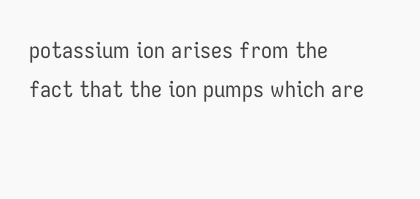potassium ion arises from the fact that the ion pumps which are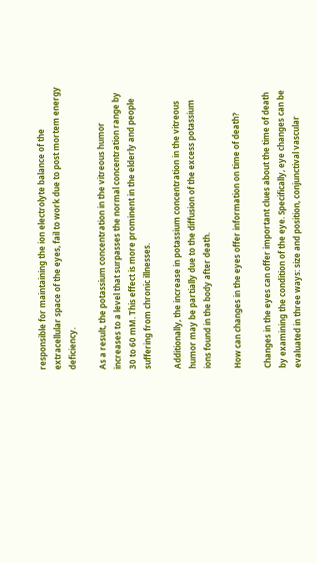responsible for maintaining the ion electrolyte balance of the extracellular space of the eyes, fail to work due to post mortem energy deficiency.

As a result, the potassium concentration in the vitreous humor increases to a level that surpasses the normal concentration range by 30 to 60 mM. This effect is more prominent in the elderly and people suffering from chronic illnesses.

Additionally, the increase in potassium concentration in the vitreous humor may be partially due to the diffusion of the excess potassium ions found in the body after death.

How can changes in the eyes offer information on time of death?

Changes in the eyes can offer important clues about the time of death by examining the condition of the eye. Specifically, eye changes can be evaluated in three ways: size and position, conjunctival vascular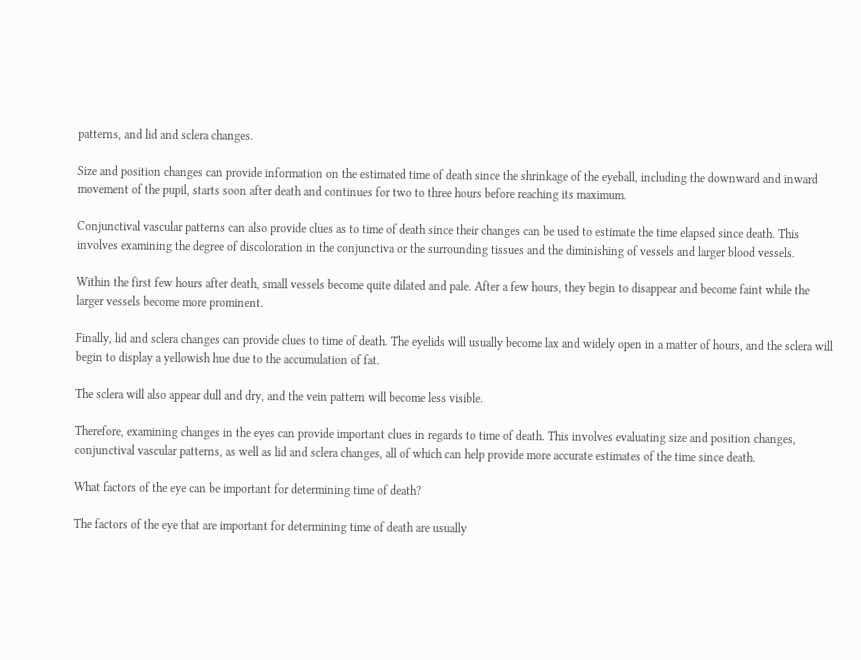patterns, and lid and sclera changes.

Size and position changes can provide information on the estimated time of death since the shrinkage of the eyeball, including the downward and inward movement of the pupil, starts soon after death and continues for two to three hours before reaching its maximum.

Conjunctival vascular patterns can also provide clues as to time of death since their changes can be used to estimate the time elapsed since death. This involves examining the degree of discoloration in the conjunctiva or the surrounding tissues and the diminishing of vessels and larger blood vessels.

Within the first few hours after death, small vessels become quite dilated and pale. After a few hours, they begin to disappear and become faint while the larger vessels become more prominent.

Finally, lid and sclera changes can provide clues to time of death. The eyelids will usually become lax and widely open in a matter of hours, and the sclera will begin to display a yellowish hue due to the accumulation of fat.

The sclera will also appear dull and dry, and the vein pattern will become less visible.

Therefore, examining changes in the eyes can provide important clues in regards to time of death. This involves evaluating size and position changes, conjunctival vascular patterns, as well as lid and sclera changes, all of which can help provide more accurate estimates of the time since death.

What factors of the eye can be important for determining time of death?

The factors of the eye that are important for determining time of death are usually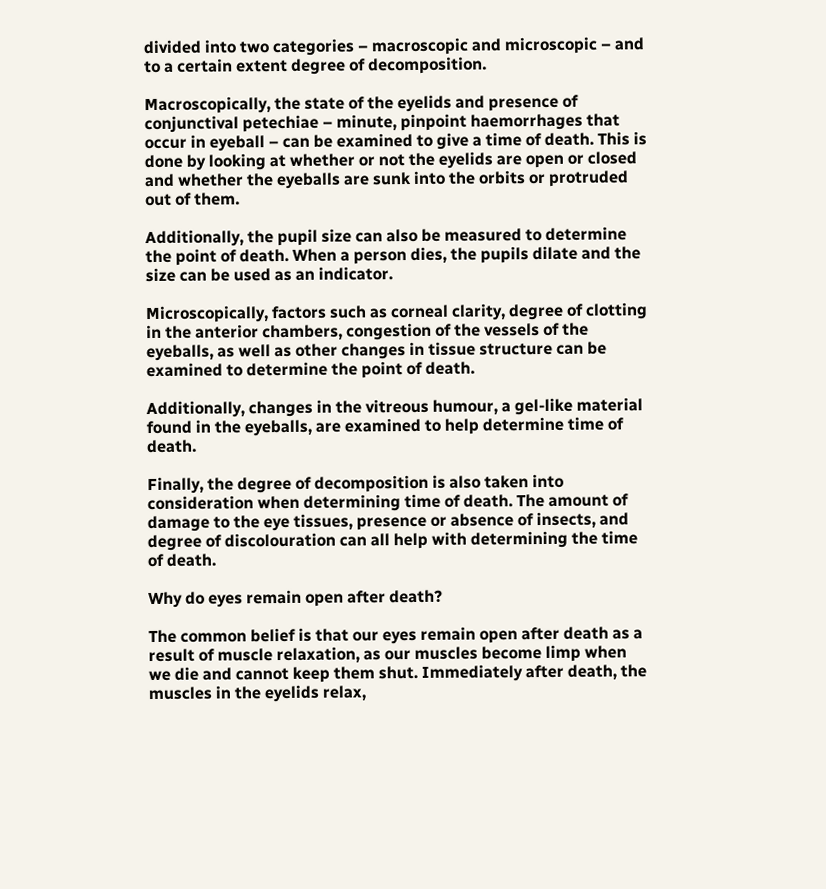divided into two categories – macroscopic and microscopic – and to a certain extent degree of decomposition.

Macroscopically, the state of the eyelids and presence of conjunctival petechiae – minute, pinpoint haemorrhages that occur in eyeball – can be examined to give a time of death. This is done by looking at whether or not the eyelids are open or closed and whether the eyeballs are sunk into the orbits or protruded out of them.

Additionally, the pupil size can also be measured to determine the point of death. When a person dies, the pupils dilate and the size can be used as an indicator.

Microscopically, factors such as corneal clarity, degree of clotting in the anterior chambers, congestion of the vessels of the eyeballs, as well as other changes in tissue structure can be examined to determine the point of death.

Additionally, changes in the vitreous humour, a gel-like material found in the eyeballs, are examined to help determine time of death.

Finally, the degree of decomposition is also taken into consideration when determining time of death. The amount of damage to the eye tissues, presence or absence of insects, and degree of discolouration can all help with determining the time of death.

Why do eyes remain open after death?

The common belief is that our eyes remain open after death as a result of muscle relaxation, as our muscles become limp when we die and cannot keep them shut. Immediately after death, the muscles in the eyelids relax,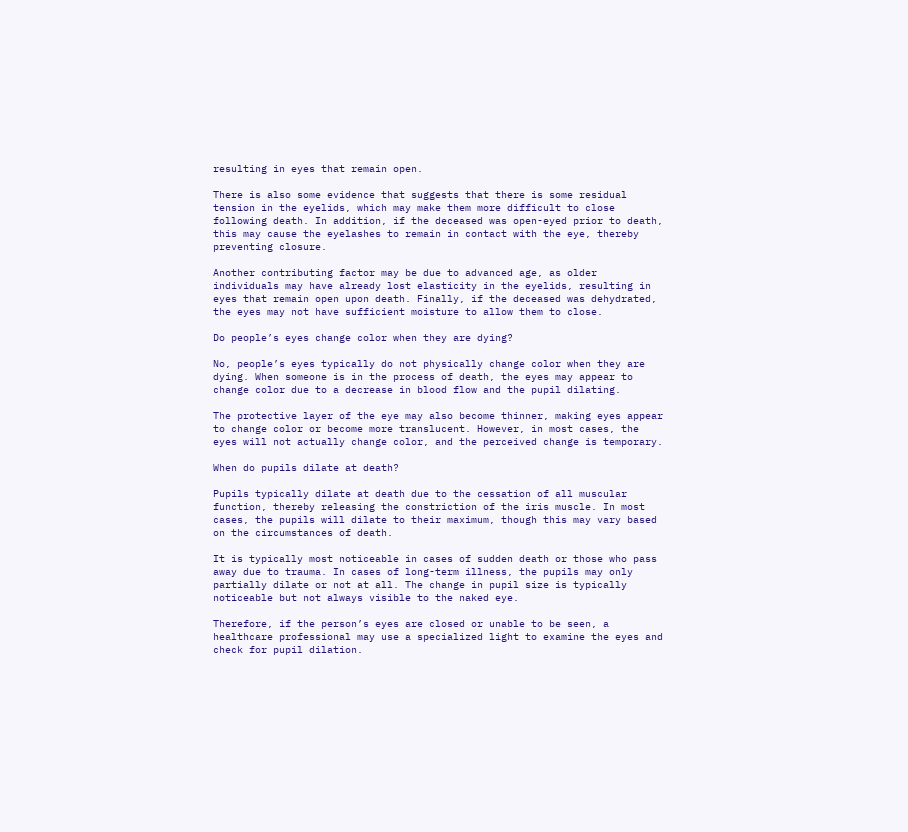resulting in eyes that remain open.

There is also some evidence that suggests that there is some residual tension in the eyelids, which may make them more difficult to close following death. In addition, if the deceased was open-eyed prior to death, this may cause the eyelashes to remain in contact with the eye, thereby preventing closure.

Another contributing factor may be due to advanced age, as older individuals may have already lost elasticity in the eyelids, resulting in eyes that remain open upon death. Finally, if the deceased was dehydrated, the eyes may not have sufficient moisture to allow them to close.

Do people’s eyes change color when they are dying?

No, people’s eyes typically do not physically change color when they are dying. When someone is in the process of death, the eyes may appear to change color due to a decrease in blood flow and the pupil dilating.

The protective layer of the eye may also become thinner, making eyes appear to change color or become more translucent. However, in most cases, the eyes will not actually change color, and the perceived change is temporary.

When do pupils dilate at death?

Pupils typically dilate at death due to the cessation of all muscular function, thereby releasing the constriction of the iris muscle. In most cases, the pupils will dilate to their maximum, though this may vary based on the circumstances of death.

It is typically most noticeable in cases of sudden death or those who pass away due to trauma. In cases of long-term illness, the pupils may only partially dilate or not at all. The change in pupil size is typically noticeable but not always visible to the naked eye.

Therefore, if the person’s eyes are closed or unable to be seen, a healthcare professional may use a specialized light to examine the eyes and check for pupil dilation.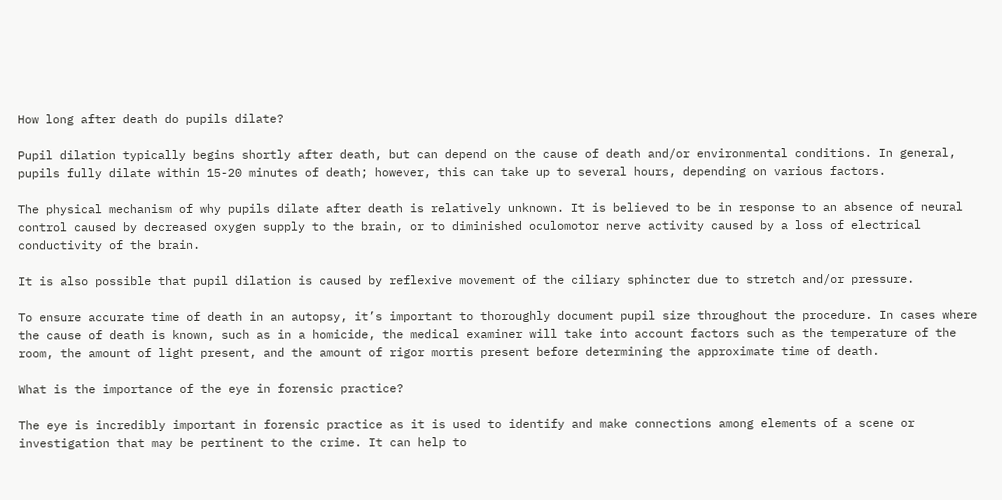How long after death do pupils dilate?

Pupil dilation typically begins shortly after death, but can depend on the cause of death and/or environmental conditions. In general, pupils fully dilate within 15-20 minutes of death; however, this can take up to several hours, depending on various factors.

The physical mechanism of why pupils dilate after death is relatively unknown. It is believed to be in response to an absence of neural control caused by decreased oxygen supply to the brain, or to diminished oculomotor nerve activity caused by a loss of electrical conductivity of the brain.

It is also possible that pupil dilation is caused by reflexive movement of the ciliary sphincter due to stretch and/or pressure.

To ensure accurate time of death in an autopsy, it’s important to thoroughly document pupil size throughout the procedure. In cases where the cause of death is known, such as in a homicide, the medical examiner will take into account factors such as the temperature of the room, the amount of light present, and the amount of rigor mortis present before determining the approximate time of death.

What is the importance of the eye in forensic practice?

The eye is incredibly important in forensic practice as it is used to identify and make connections among elements of a scene or investigation that may be pertinent to the crime. It can help to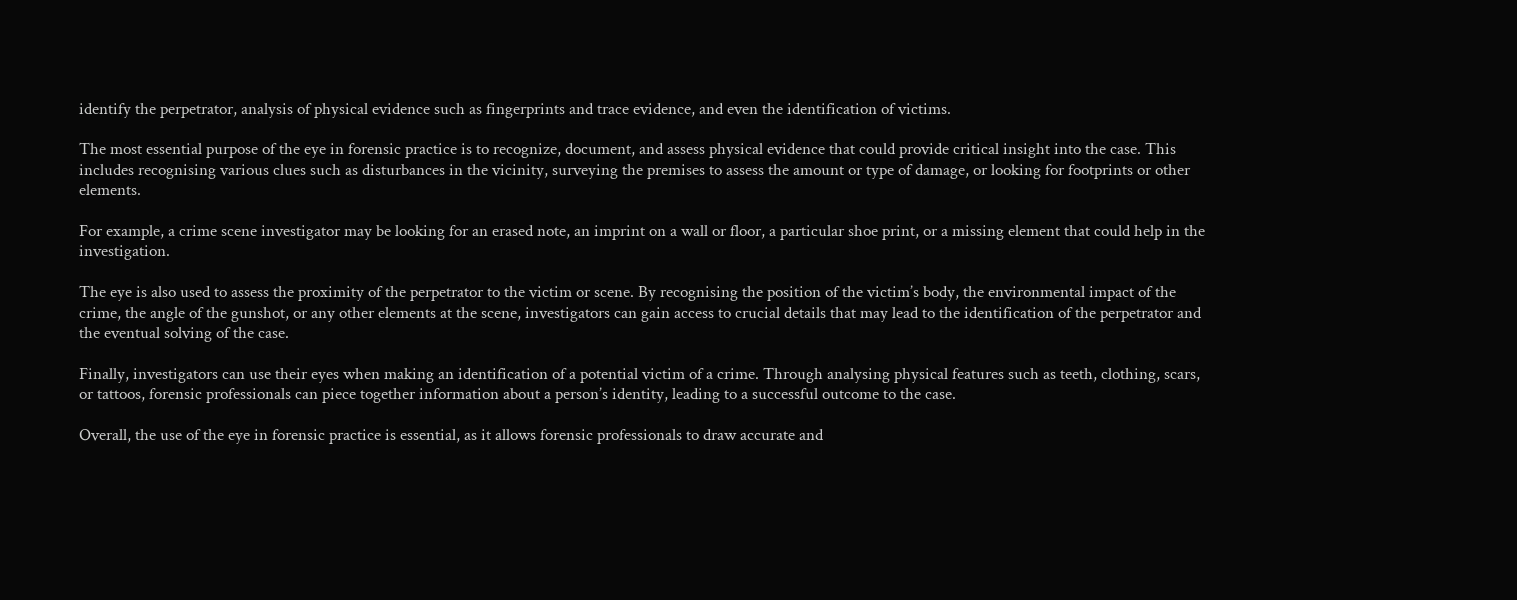identify the perpetrator, analysis of physical evidence such as fingerprints and trace evidence, and even the identification of victims.

The most essential purpose of the eye in forensic practice is to recognize, document, and assess physical evidence that could provide critical insight into the case. This includes recognising various clues such as disturbances in the vicinity, surveying the premises to assess the amount or type of damage, or looking for footprints or other elements.

For example, a crime scene investigator may be looking for an erased note, an imprint on a wall or floor, a particular shoe print, or a missing element that could help in the investigation.

The eye is also used to assess the proximity of the perpetrator to the victim or scene. By recognising the position of the victim’s body, the environmental impact of the crime, the angle of the gunshot, or any other elements at the scene, investigators can gain access to crucial details that may lead to the identification of the perpetrator and the eventual solving of the case.

Finally, investigators can use their eyes when making an identification of a potential victim of a crime. Through analysing physical features such as teeth, clothing, scars, or tattoos, forensic professionals can piece together information about a person’s identity, leading to a successful outcome to the case.

Overall, the use of the eye in forensic practice is essential, as it allows forensic professionals to draw accurate and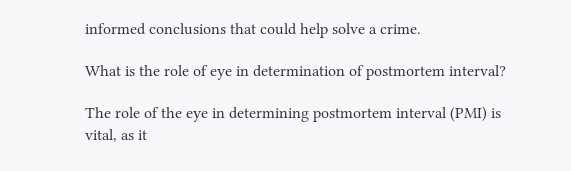informed conclusions that could help solve a crime.

What is the role of eye in determination of postmortem interval?

The role of the eye in determining postmortem interval (PMI) is vital, as it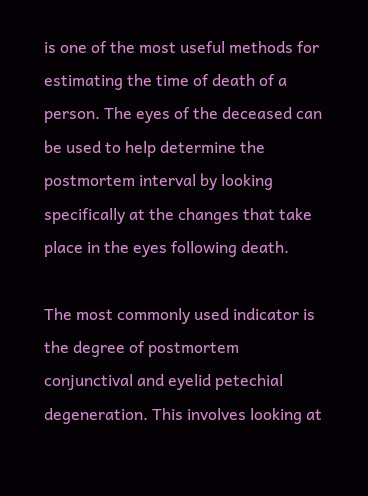is one of the most useful methods for estimating the time of death of a person. The eyes of the deceased can be used to help determine the postmortem interval by looking specifically at the changes that take place in the eyes following death.

The most commonly used indicator is the degree of postmortem conjunctival and eyelid petechial degeneration. This involves looking at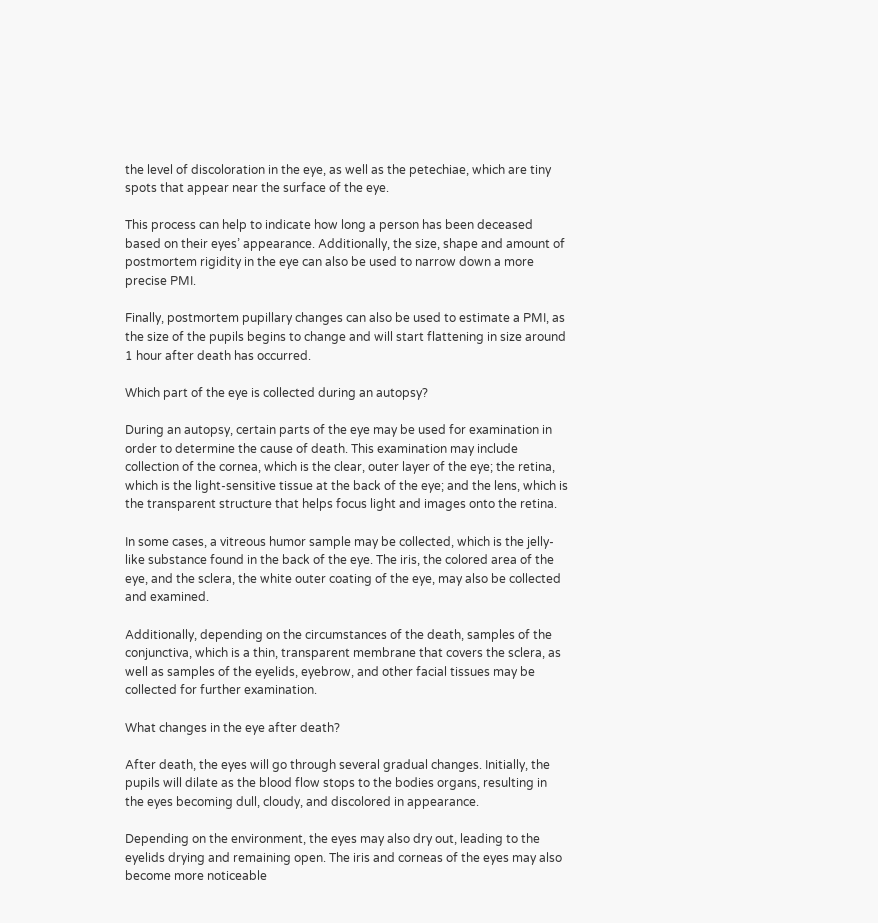the level of discoloration in the eye, as well as the petechiae, which are tiny spots that appear near the surface of the eye.

This process can help to indicate how long a person has been deceased based on their eyes’ appearance. Additionally, the size, shape and amount of postmortem rigidity in the eye can also be used to narrow down a more precise PMI.

Finally, postmortem pupillary changes can also be used to estimate a PMI, as the size of the pupils begins to change and will start flattening in size around 1 hour after death has occurred.

Which part of the eye is collected during an autopsy?

During an autopsy, certain parts of the eye may be used for examination in order to determine the cause of death. This examination may include collection of the cornea, which is the clear, outer layer of the eye; the retina, which is the light-sensitive tissue at the back of the eye; and the lens, which is the transparent structure that helps focus light and images onto the retina.

In some cases, a vitreous humor sample may be collected, which is the jelly-like substance found in the back of the eye. The iris, the colored area of the eye, and the sclera, the white outer coating of the eye, may also be collected and examined.

Additionally, depending on the circumstances of the death, samples of the conjunctiva, which is a thin, transparent membrane that covers the sclera, as well as samples of the eyelids, eyebrow, and other facial tissues may be collected for further examination.

What changes in the eye after death?

After death, the eyes will go through several gradual changes. Initially, the pupils will dilate as the blood flow stops to the bodies organs, resulting in the eyes becoming dull, cloudy, and discolored in appearance.

Depending on the environment, the eyes may also dry out, leading to the eyelids drying and remaining open. The iris and corneas of the eyes may also become more noticeable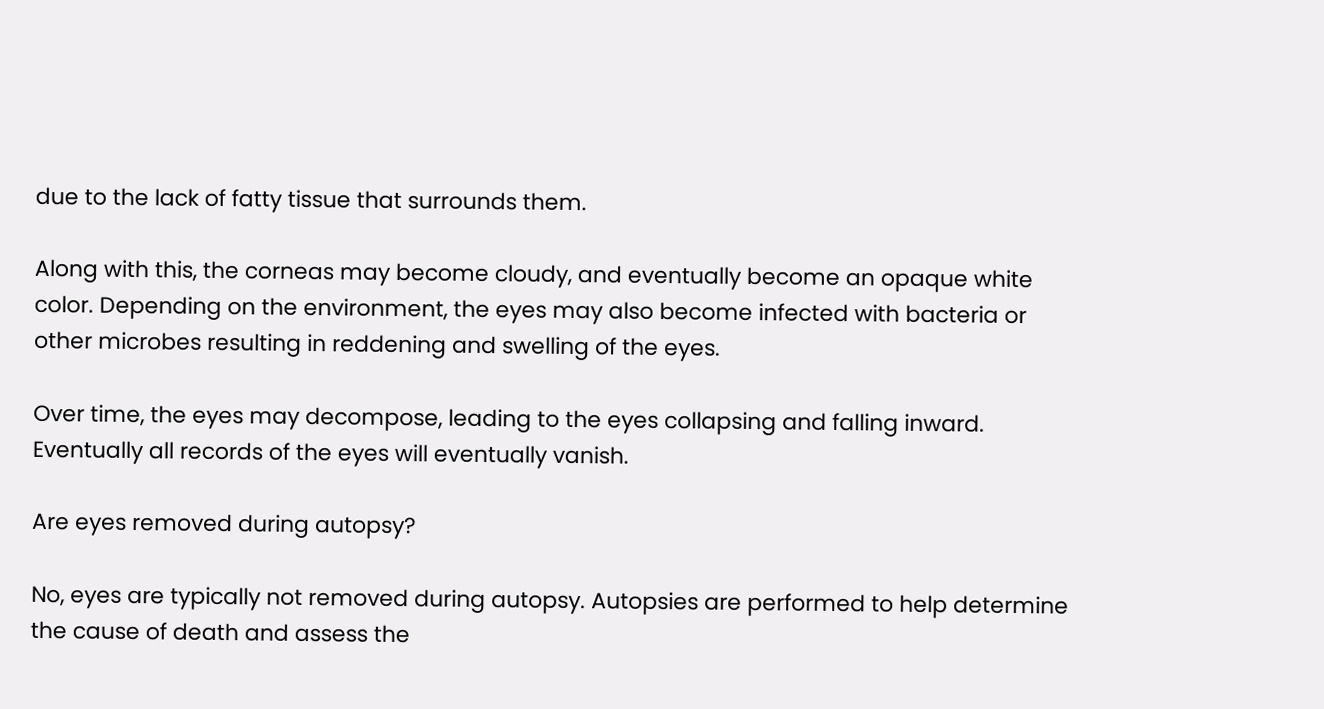due to the lack of fatty tissue that surrounds them.

Along with this, the corneas may become cloudy, and eventually become an opaque white color. Depending on the environment, the eyes may also become infected with bacteria or other microbes resulting in reddening and swelling of the eyes.

Over time, the eyes may decompose, leading to the eyes collapsing and falling inward. Eventually all records of the eyes will eventually vanish.

Are eyes removed during autopsy?

No, eyes are typically not removed during autopsy. Autopsies are performed to help determine the cause of death and assess the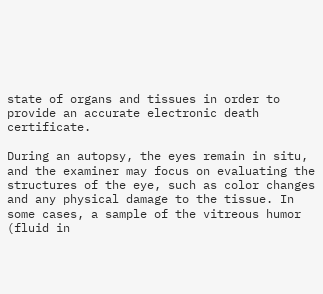state of organs and tissues in order to provide an accurate electronic death certificate.

During an autopsy, the eyes remain in situ, and the examiner may focus on evaluating the structures of the eye, such as color changes and any physical damage to the tissue. In some cases, a sample of the vitreous humor (fluid in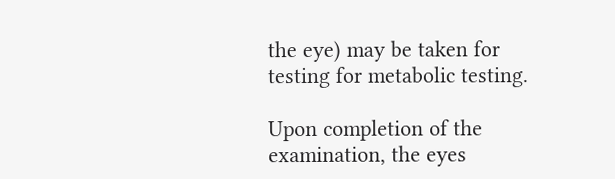the eye) may be taken for testing for metabolic testing.

Upon completion of the examination, the eyes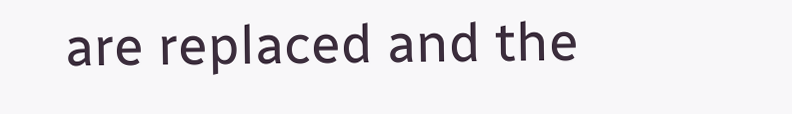are replaced and the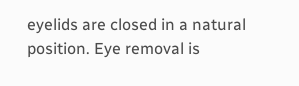eyelids are closed in a natural position. Eye removal is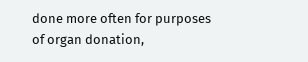done more often for purposes of organ donation,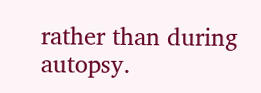rather than during autopsy.